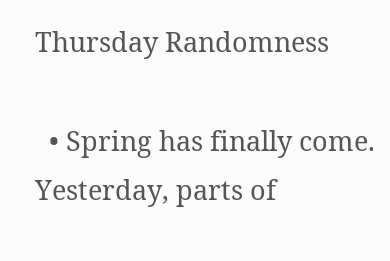Thursday Randomness

  • Spring has finally come. Yesterday, parts of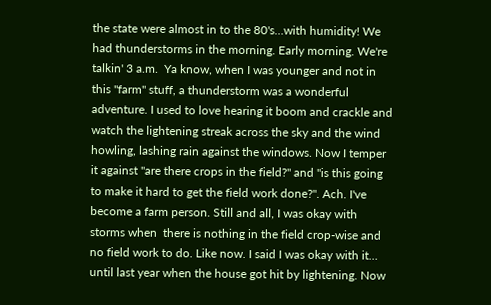the state were almost in to the 80's…with humidity! We had thunderstorms in the morning. Early morning. We're talkin' 3 a.m.  Ya know, when I was younger and not in this "farm" stuff, a thunderstorm was a wonderful adventure. I used to love hearing it boom and crackle and watch the lightening streak across the sky and the wind howling, lashing rain against the windows. Now I temper it against "are there crops in the field?" and "is this going to make it hard to get the field work done?". Ach. I've become a farm person. Still and all, I was okay with storms when  there is nothing in the field crop-wise and no field work to do. Like now. I said I was okay with it… until last year when the house got hit by lightening. Now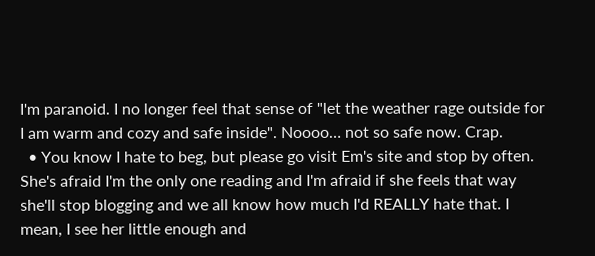I'm paranoid. I no longer feel that sense of "let the weather rage outside for I am warm and cozy and safe inside". Noooo… not so safe now. Crap.
  • You know I hate to beg, but please go visit Em's site and stop by often. She's afraid I'm the only one reading and I'm afraid if she feels that way she'll stop blogging and we all know how much I'd REALLY hate that. I mean, I see her little enough and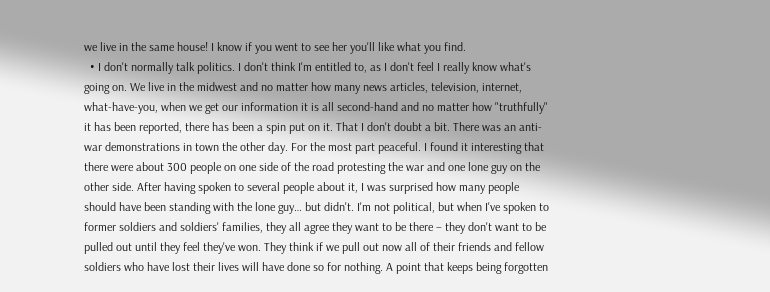we live in the same house! I know if you went to see her you'll like what you find.
  • I don't normally talk politics. I don't think I'm entitled to, as I don't feel I really know what's going on. We live in the midwest and no matter how many news articles, television, internet, what-have-you, when we get our information it is all second-hand and no matter how "truthfully" it has been reported, there has been a spin put on it. That I don't doubt a bit. There was an anti-war demonstrations in town the other day. For the most part peaceful. I found it interesting that there were about 300 people on one side of the road protesting the war and one lone guy on the other side. After having spoken to several people about it, I was surprised how many people should have been standing with the lone guy… but didn't. I'm not political, but when I've spoken to former soldiers and soldiers' families, they all agree they want to be there – they don't want to be pulled out until they feel they've won. They think if we pull out now all of their friends and fellow soldiers who have lost their lives will have done so for nothing. A point that keeps being forgotten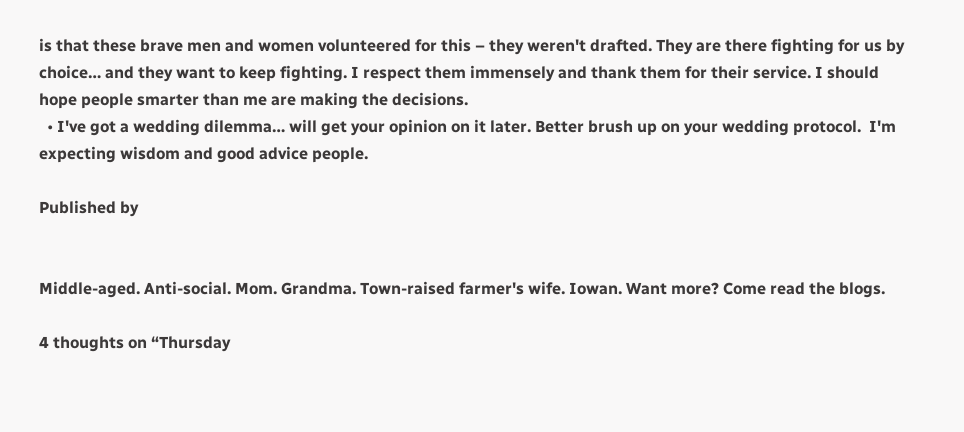is that these brave men and women volunteered for this – they weren't drafted. They are there fighting for us by choice… and they want to keep fighting. I respect them immensely and thank them for their service. I should hope people smarter than me are making the decisions.
  • I've got a wedding dilemma… will get your opinion on it later. Better brush up on your wedding protocol.  I'm expecting wisdom and good advice people.

Published by


Middle-aged. Anti-social. Mom. Grandma. Town-raised farmer's wife. Iowan. Want more? Come read the blogs.

4 thoughts on “Thursday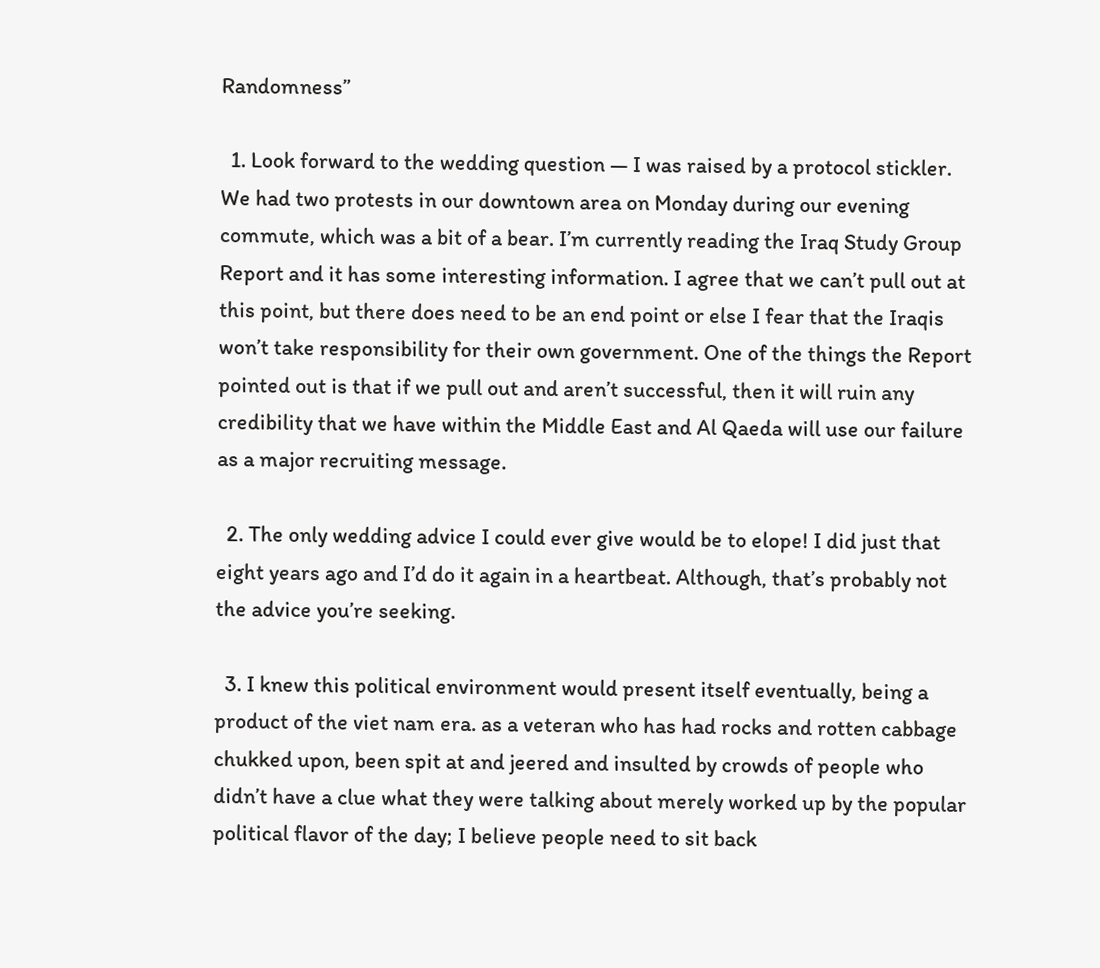Randomness”

  1. Look forward to the wedding question — I was raised by a protocol stickler. We had two protests in our downtown area on Monday during our evening commute, which was a bit of a bear. I’m currently reading the Iraq Study Group Report and it has some interesting information. I agree that we can’t pull out at this point, but there does need to be an end point or else I fear that the Iraqis won’t take responsibility for their own government. One of the things the Report pointed out is that if we pull out and aren’t successful, then it will ruin any credibility that we have within the Middle East and Al Qaeda will use our failure as a major recruiting message.

  2. The only wedding advice I could ever give would be to elope! I did just that eight years ago and I’d do it again in a heartbeat. Although, that’s probably not the advice you’re seeking.

  3. I knew this political environment would present itself eventually, being a product of the viet nam era. as a veteran who has had rocks and rotten cabbage chukked upon, been spit at and jeered and insulted by crowds of people who didn’t have a clue what they were talking about merely worked up by the popular political flavor of the day; I believe people need to sit back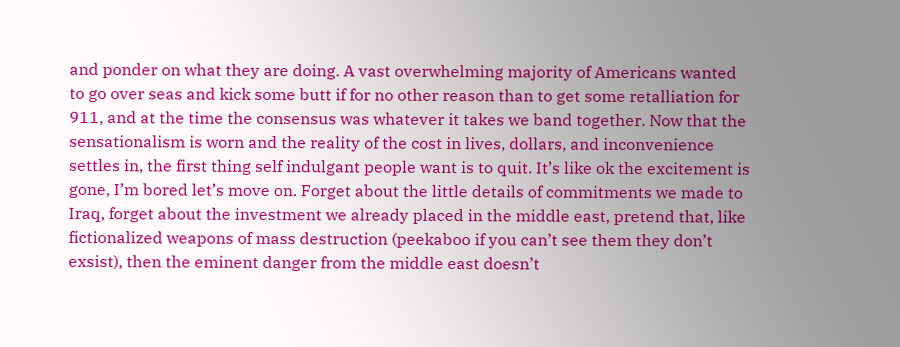and ponder on what they are doing. A vast overwhelming majority of Americans wanted to go over seas and kick some butt if for no other reason than to get some retalliation for 911, and at the time the consensus was whatever it takes we band together. Now that the sensationalism is worn and the reality of the cost in lives, dollars, and inconvenience settles in, the first thing self indulgant people want is to quit. It’s like ok the excitement is gone, I’m bored let’s move on. Forget about the little details of commitments we made to Iraq, forget about the investment we already placed in the middle east, pretend that, like fictionalized weapons of mass destruction (peekaboo if you can’t see them they don’t exsist), then the eminent danger from the middle east doesn’t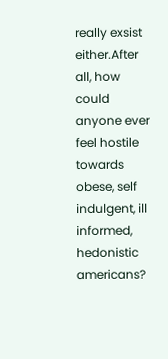really exsist either.After all, how could anyone ever feel hostile towards obese, self indulgent, ill informed, hedonistic americans?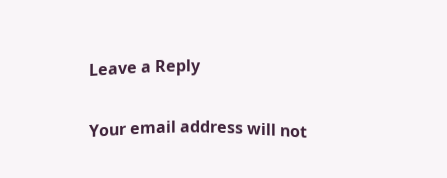Leave a Reply

Your email address will not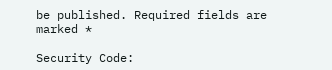be published. Required fields are marked *

Security Code: